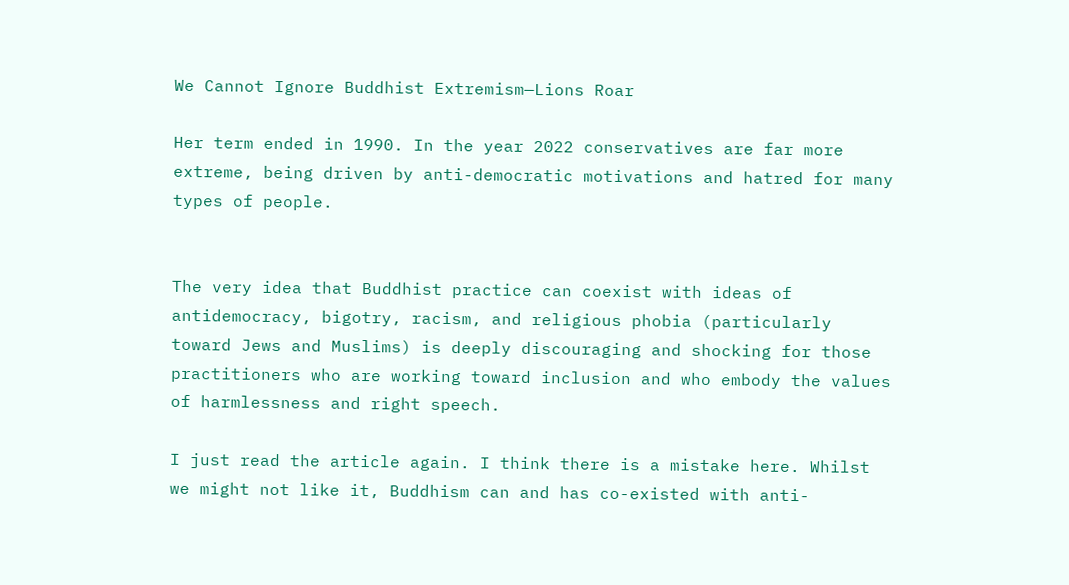We Cannot Ignore Buddhist Extremism—Lions Roar

Her term ended in 1990. In the year 2022 conservatives are far more extreme, being driven by anti-democratic motivations and hatred for many types of people.


The very idea that Buddhist practice can coexist with ideas of antidemocracy, bigotry, racism, and religious phobia (particularly toward Jews and Muslims) is deeply discouraging and shocking for those practitioners who are working toward inclusion and who embody the values of harmlessness and right speech.

I just read the article again. I think there is a mistake here. Whilst we might not like it, Buddhism can and has co-existed with anti-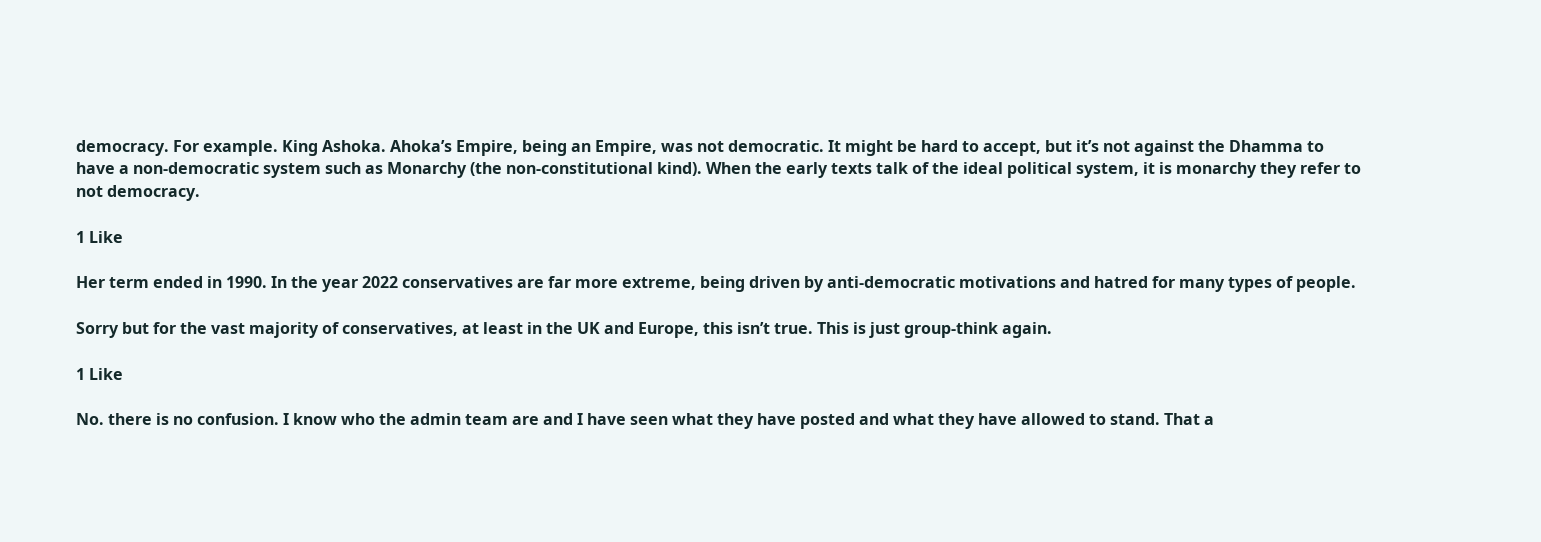democracy. For example. King Ashoka. Ahoka’s Empire, being an Empire, was not democratic. It might be hard to accept, but it’s not against the Dhamma to have a non-democratic system such as Monarchy (the non-constitutional kind). When the early texts talk of the ideal political system, it is monarchy they refer to not democracy.

1 Like

Her term ended in 1990. In the year 2022 conservatives are far more extreme, being driven by anti-democratic motivations and hatred for many types of people.

Sorry but for the vast majority of conservatives, at least in the UK and Europe, this isn’t true. This is just group-think again.

1 Like

No. there is no confusion. I know who the admin team are and I have seen what they have posted and what they have allowed to stand. That a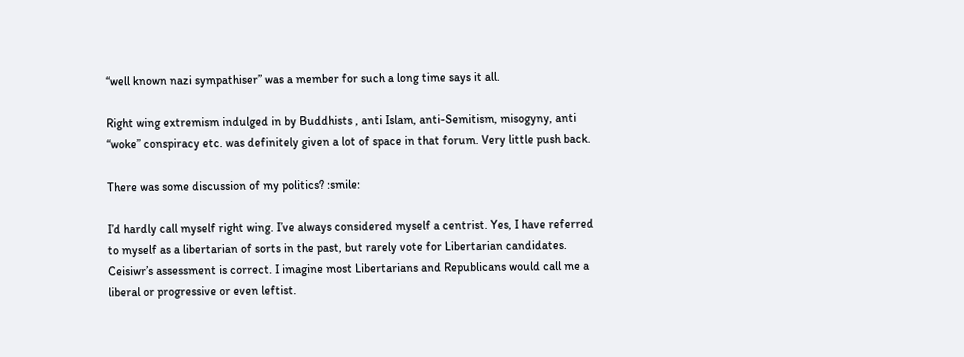“well known nazi sympathiser” was a member for such a long time says it all.

Right wing extremism indulged in by Buddhists , anti Islam, anti-Semitism, misogyny, anti “woke” conspiracy etc. was definitely given a lot of space in that forum. Very little push back.

There was some discussion of my politics? :smile:

I’d hardly call myself right wing. I’ve always considered myself a centrist. Yes, I have referred to myself as a libertarian of sorts in the past, but rarely vote for Libertarian candidates. Ceisiwr’s assessment is correct. I imagine most Libertarians and Republicans would call me a liberal or progressive or even leftist.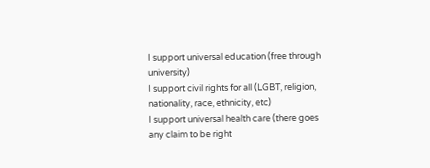I support universal education (free through university)
I support civil rights for all (LGBT, religion, nationality, race, ethnicity, etc)
I support universal health care (there goes any claim to be right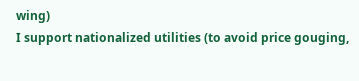wing)
I support nationalized utilities (to avoid price gouging,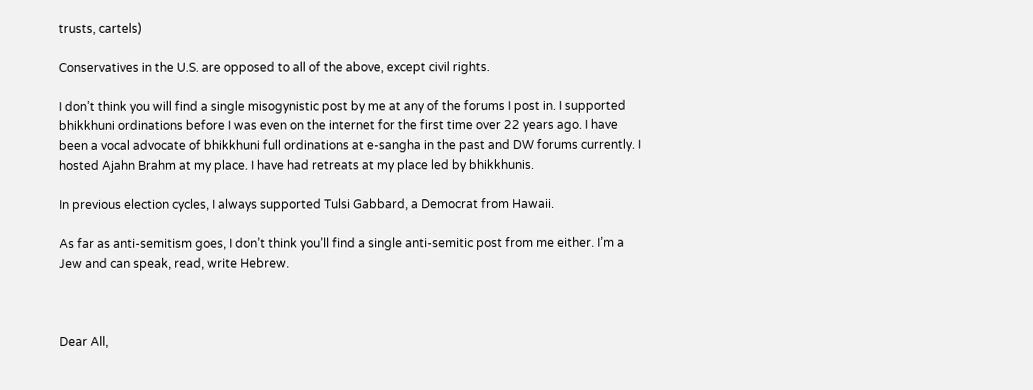trusts, cartels)

Conservatives in the U.S. are opposed to all of the above, except civil rights.

I don’t think you will find a single misogynistic post by me at any of the forums I post in. I supported bhikkhuni ordinations before I was even on the internet for the first time over 22 years ago. I have been a vocal advocate of bhikkhuni full ordinations at e-sangha in the past and DW forums currently. I hosted Ajahn Brahm at my place. I have had retreats at my place led by bhikkhunis.

In previous election cycles, I always supported Tulsi Gabbard, a Democrat from Hawaii.

As far as anti-semitism goes, I don’t think you’ll find a single anti-semitic post from me either. I’m a Jew and can speak, read, write Hebrew.



Dear All,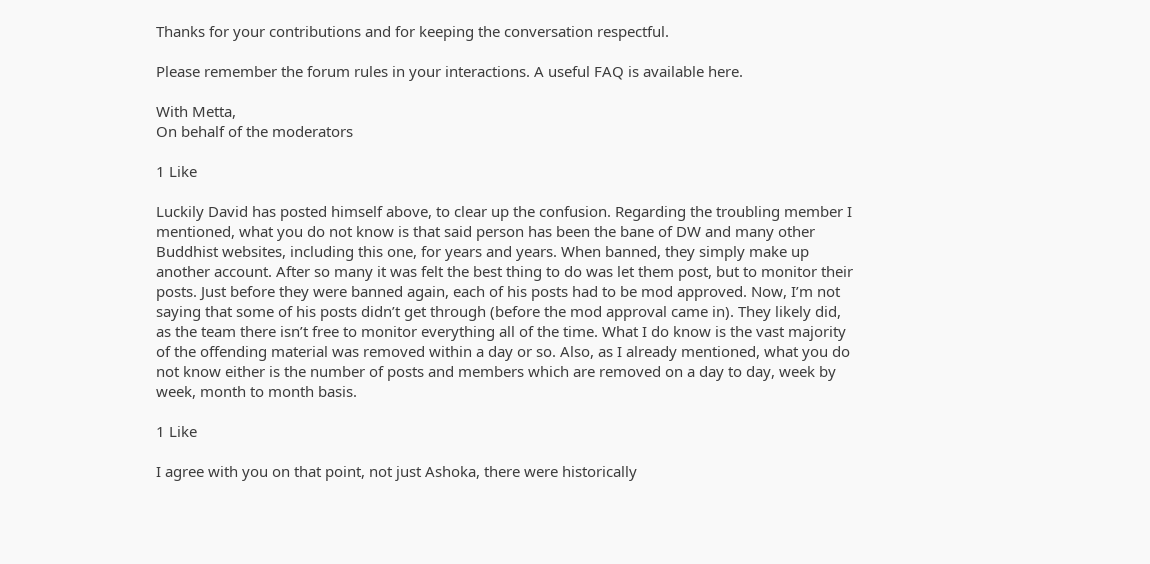Thanks for your contributions and for keeping the conversation respectful.

Please remember the forum rules in your interactions. A useful FAQ is available here.

With Metta,
On behalf of the moderators

1 Like

Luckily David has posted himself above, to clear up the confusion. Regarding the troubling member I mentioned, what you do not know is that said person has been the bane of DW and many other Buddhist websites, including this one, for years and years. When banned, they simply make up another account. After so many it was felt the best thing to do was let them post, but to monitor their posts. Just before they were banned again, each of his posts had to be mod approved. Now, I’m not saying that some of his posts didn’t get through (before the mod approval came in). They likely did, as the team there isn’t free to monitor everything all of the time. What I do know is the vast majority of the offending material was removed within a day or so. Also, as I already mentioned, what you do not know either is the number of posts and members which are removed on a day to day, week by week, month to month basis.

1 Like

I agree with you on that point, not just Ashoka, there were historically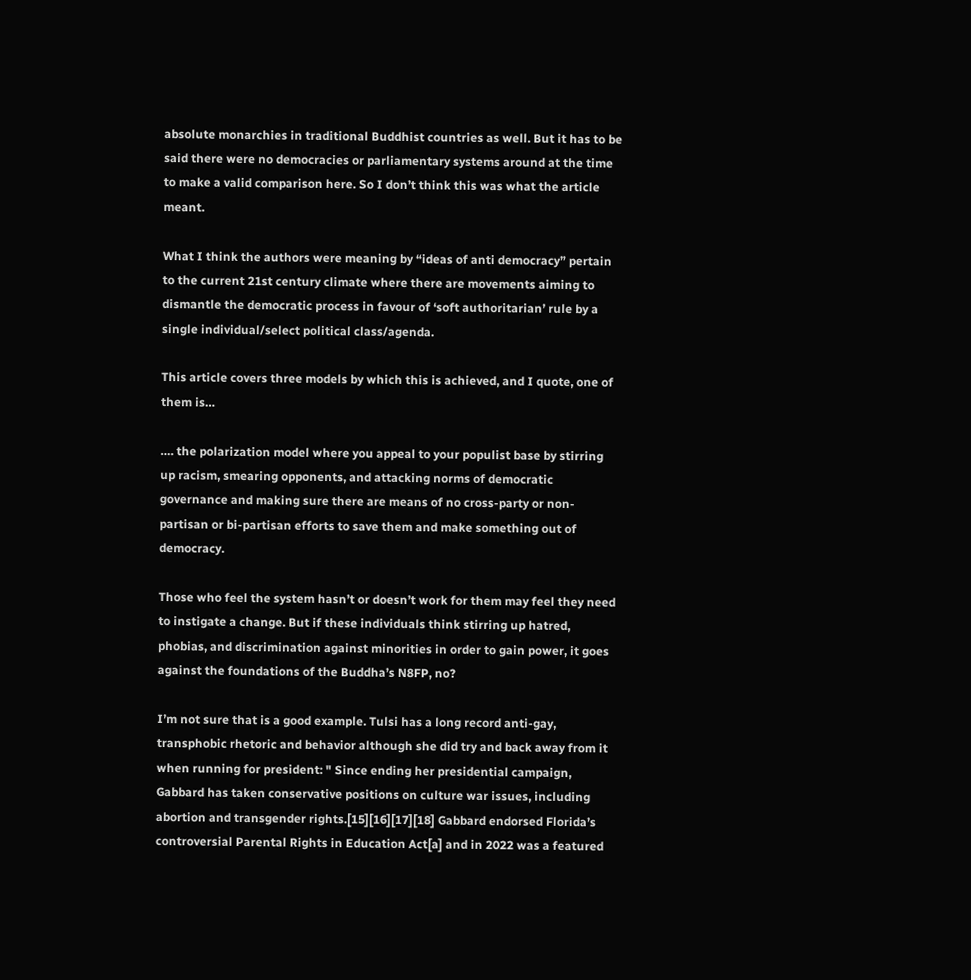absolute monarchies in traditional Buddhist countries as well. But it has to be said there were no democracies or parliamentary systems around at the time to make a valid comparison here. So I don’t think this was what the article meant.

What I think the authors were meaning by “ideas of anti democracy” pertain to the current 21st century climate where there are movements aiming to dismantle the democratic process in favour of ‘soft authoritarian’ rule by a single individual/select political class/agenda.

This article covers three models by which this is achieved, and I quote, one of them is…

…. the polarization model where you appeal to your populist base by stirring up racism, smearing opponents, and attacking norms of democratic governance and making sure there are means of no cross-party or non-partisan or bi-partisan efforts to save them and make something out of democracy.

Those who feel the system hasn’t or doesn’t work for them may feel they need to instigate a change. But if these individuals think stirring up hatred, phobias, and discrimination against minorities in order to gain power, it goes against the foundations of the Buddha’s N8FP, no?

I’m not sure that is a good example. Tulsi has a long record anti-gay, transphobic rhetoric and behavior although she did try and back away from it when running for president: " Since ending her presidential campaign, Gabbard has taken conservative positions on culture war issues, including abortion and transgender rights.[15][16][17][18] Gabbard endorsed Florida’s controversial Parental Rights in Education Act[a] and in 2022 was a featured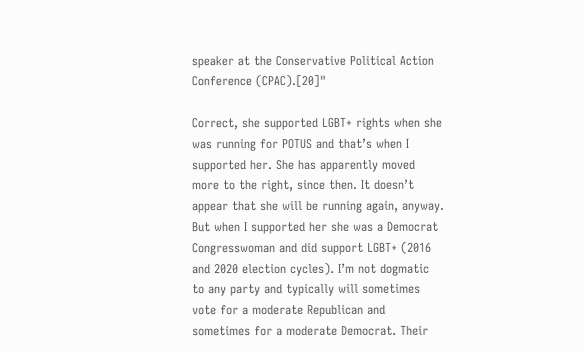speaker at the Conservative Political Action Conference (CPAC).[20]"

Correct, she supported LGBT+ rights when she was running for POTUS and that’s when I supported her. She has apparently moved more to the right, since then. It doesn’t appear that she will be running again, anyway. But when I supported her she was a Democrat Congresswoman and did support LGBT+ (2016 and 2020 election cycles). I’m not dogmatic to any party and typically will sometimes vote for a moderate Republican and sometimes for a moderate Democrat. Their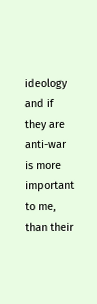ideology and if they are anti-war is more important to me, than their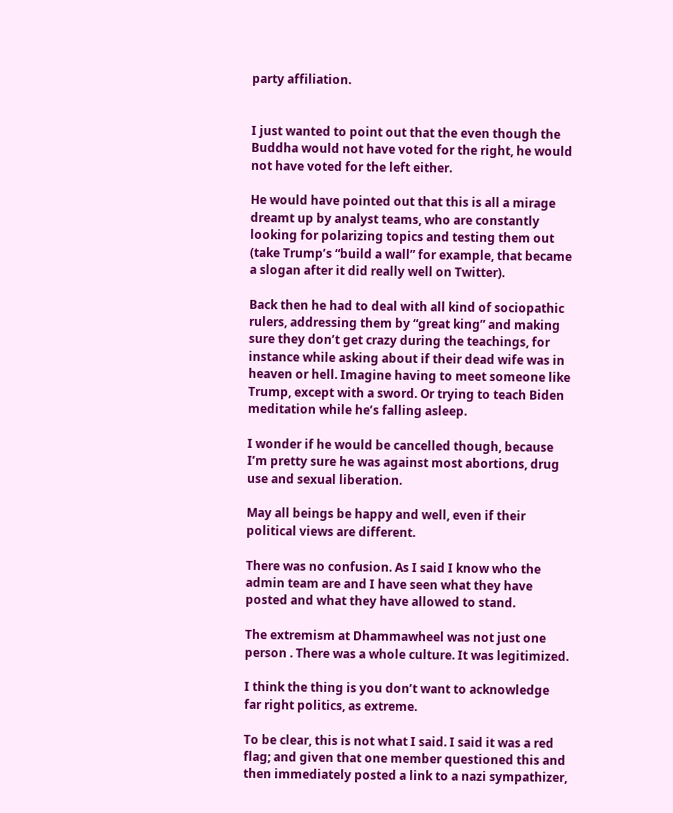party affiliation.


I just wanted to point out that the even though the Buddha would not have voted for the right, he would not have voted for the left either.

He would have pointed out that this is all a mirage dreamt up by analyst teams, who are constantly looking for polarizing topics and testing them out (take Trump’s “build a wall” for example, that became a slogan after it did really well on Twitter).

Back then he had to deal with all kind of sociopathic rulers, addressing them by “great king” and making sure they don’t get crazy during the teachings, for instance while asking about if their dead wife was in heaven or hell. Imagine having to meet someone like Trump, except with a sword. Or trying to teach Biden meditation while he’s falling asleep.

I wonder if he would be cancelled though, because I’m pretty sure he was against most abortions, drug use and sexual liberation.

May all beings be happy and well, even if their political views are different.

There was no confusion. As I said I know who the admin team are and I have seen what they have posted and what they have allowed to stand.

The extremism at Dhammawheel was not just one person . There was a whole culture. It was legitimized.

I think the thing is you don’t want to acknowledge far right politics, as extreme.

To be clear, this is not what I said. I said it was a red flag; and given that one member questioned this and then immediately posted a link to a nazi sympathizer,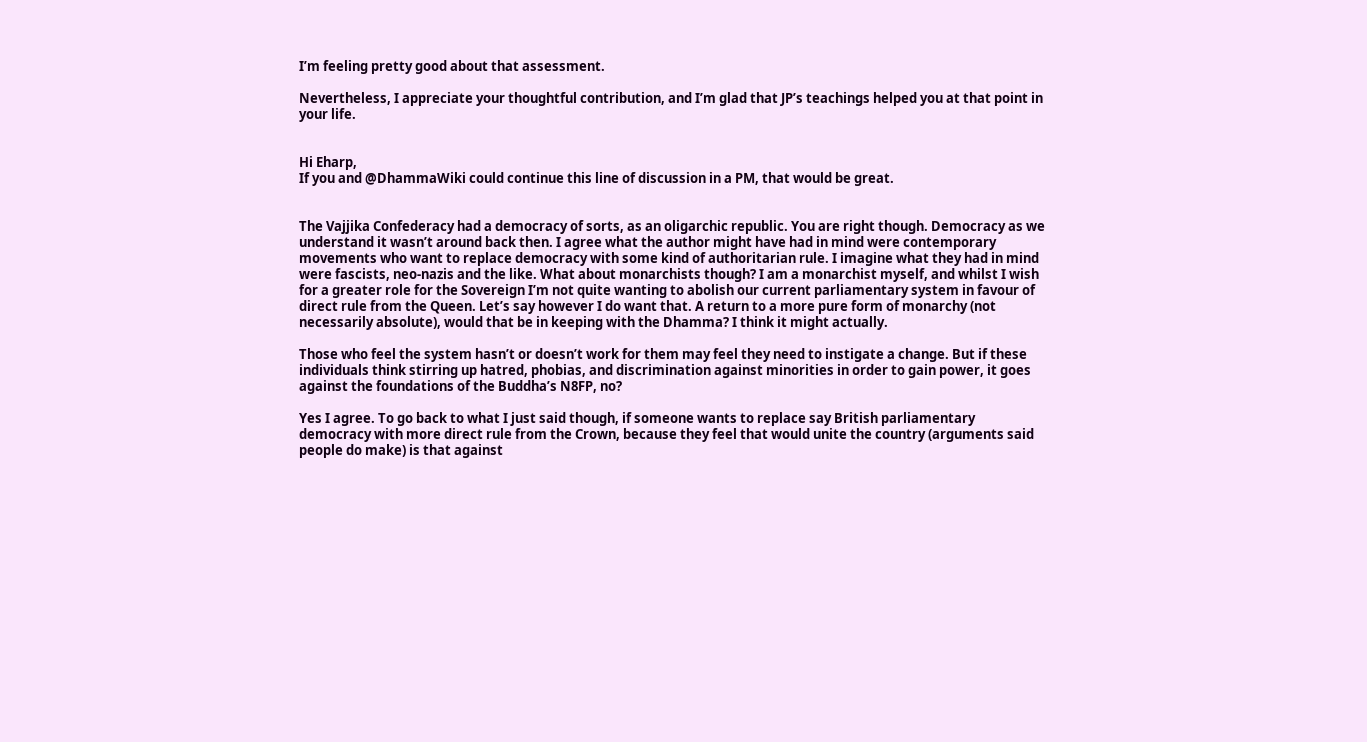I’m feeling pretty good about that assessment.

Nevertheless, I appreciate your thoughtful contribution, and I’m glad that JP’s teachings helped you at that point in your life.


Hi Eharp,
If you and @DhammaWiki could continue this line of discussion in a PM, that would be great.


The Vajjika Confederacy had a democracy of sorts, as an oligarchic republic. You are right though. Democracy as we understand it wasn’t around back then. I agree what the author might have had in mind were contemporary movements who want to replace democracy with some kind of authoritarian rule. I imagine what they had in mind were fascists, neo-nazis and the like. What about monarchists though? I am a monarchist myself, and whilst I wish for a greater role for the Sovereign I’m not quite wanting to abolish our current parliamentary system in favour of direct rule from the Queen. Let’s say however I do want that. A return to a more pure form of monarchy (not necessarily absolute), would that be in keeping with the Dhamma? I think it might actually.

Those who feel the system hasn’t or doesn’t work for them may feel they need to instigate a change. But if these individuals think stirring up hatred, phobias, and discrimination against minorities in order to gain power, it goes against the foundations of the Buddha’s N8FP, no?

Yes I agree. To go back to what I just said though, if someone wants to replace say British parliamentary democracy with more direct rule from the Crown, because they feel that would unite the country (arguments said people do make) is that against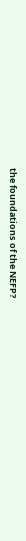the foundations of the NEFP?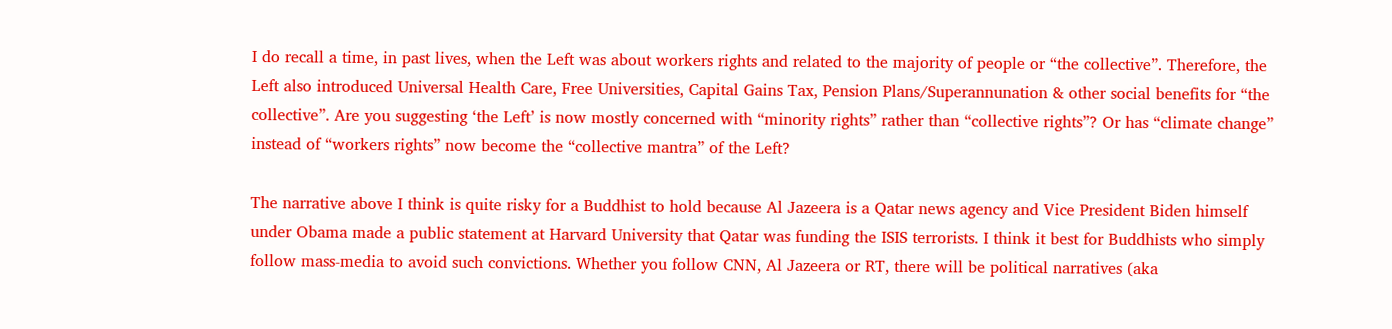I do recall a time, in past lives, when the Left was about workers rights and related to the majority of people or “the collective”. Therefore, the Left also introduced Universal Health Care, Free Universities, Capital Gains Tax, Pension Plans/Superannunation & other social benefits for “the collective”. Are you suggesting ‘the Left’ is now mostly concerned with “minority rights” rather than “collective rights”? Or has “climate change” instead of “workers rights” now become the “collective mantra” of the Left?

The narrative above I think is quite risky for a Buddhist to hold because Al Jazeera is a Qatar news agency and Vice President Biden himself under Obama made a public statement at Harvard University that Qatar was funding the ISIS terrorists. I think it best for Buddhists who simply follow mass-media to avoid such convictions. Whether you follow CNN, Al Jazeera or RT, there will be political narratives (aka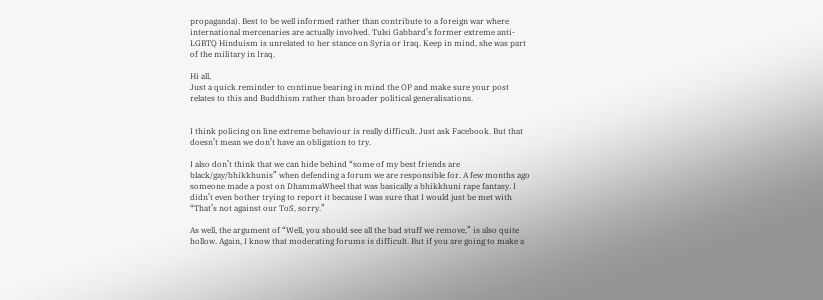propaganda). Best to be well informed rather than contribute to a foreign war where international mercenaries are actually involved. Tulsi Gabbard’s former extreme anti-LGBTQ Hinduism is unrelated to her stance on Syria or Iraq. Keep in mind, she was part of the military in Iraq.

Hi all,
Just a quick reminder to continue bearing in mind the OP and make sure your post relates to this and Buddhism rather than broader political generalisations.


I think policing on line extreme behaviour is really difficult. Just ask Facebook. But that doesn’t mean we don’t have an obligation to try.

I also don’t think that we can hide behind “some of my best friends are black/gay/bhikkhunis” when defending a forum we are responsible for. A few months ago someone made a post on DhammaWheel that was basically a bhikkhuni rape fantasy. I didn’t even bother trying to report it because I was sure that I would just be met with “That’s not against our ToS, sorry.”

As well, the argument of “Well, you should see all the bad stuff we remove,” is also quite hollow. Again, I know that moderating forums is difficult. But if you are going to make a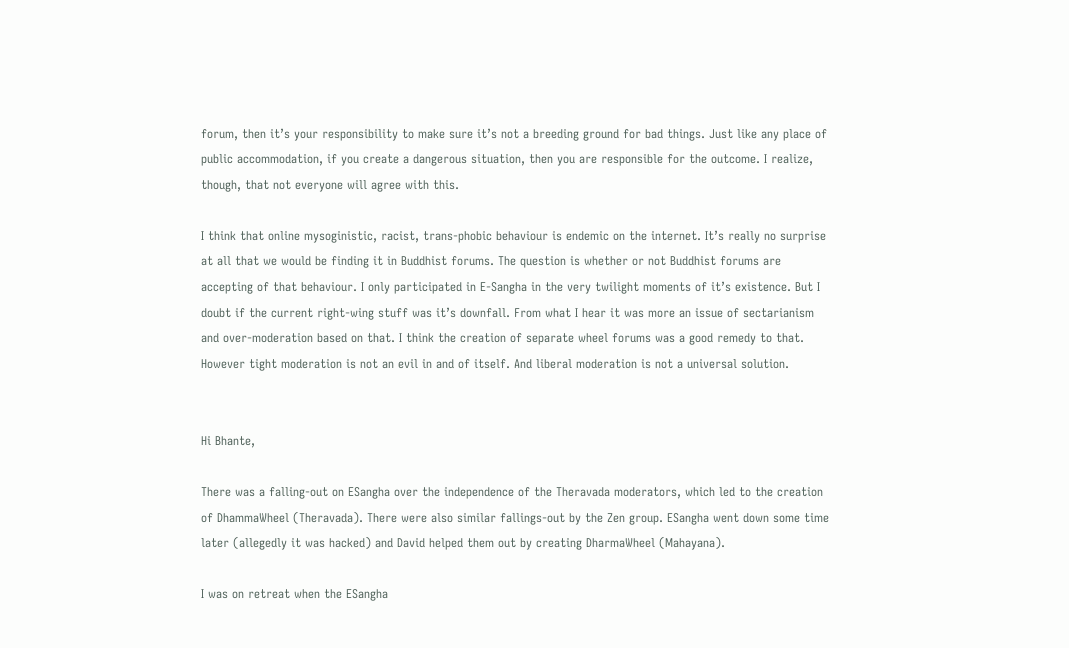forum, then it’s your responsibility to make sure it’s not a breeding ground for bad things. Just like any place of public accommodation, if you create a dangerous situation, then you are responsible for the outcome. I realize, though, that not everyone will agree with this.

I think that online mysoginistic, racist, trans-phobic behaviour is endemic on the internet. It’s really no surprise at all that we would be finding it in Buddhist forums. The question is whether or not Buddhist forums are accepting of that behaviour. I only participated in E-Sangha in the very twilight moments of it’s existence. But I doubt if the current right-wing stuff was it’s downfall. From what I hear it was more an issue of sectarianism and over-moderation based on that. I think the creation of separate wheel forums was a good remedy to that. However tight moderation is not an evil in and of itself. And liberal moderation is not a universal solution.


Hi Bhante,

There was a falling-out on ESangha over the independence of the Theravada moderators, which led to the creation of DhammaWheel (Theravada). There were also similar fallings-out by the Zen group. ESangha went down some time later (allegedly it was hacked) and David helped them out by creating DharmaWheel (Mahayana).

I was on retreat when the ESangha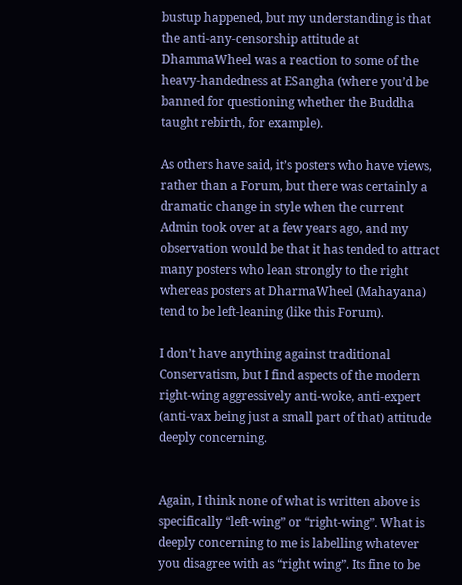bustup happened, but my understanding is that the anti-any-censorship attitude at DhammaWheel was a reaction to some of the heavy-handedness at ESangha (where you’d be banned for questioning whether the Buddha taught rebirth, for example).

As others have said, it’s posters who have views, rather than a Forum, but there was certainly a dramatic change in style when the current Admin took over at a few years ago, and my observation would be that it has tended to attract many posters who lean strongly to the right whereas posters at DharmaWheel (Mahayana) tend to be left-leaning (like this Forum).

I don’t have anything against traditional Conservatism, but I find aspects of the modern right-wing aggressively anti-woke, anti-expert (anti-vax being just a small part of that) attitude deeply concerning.


Again, I think none of what is written above is specifically “left-wing” or “right-wing”. What is deeply concerning to me is labelling whatever you disagree with as “right wing”. Its fine to be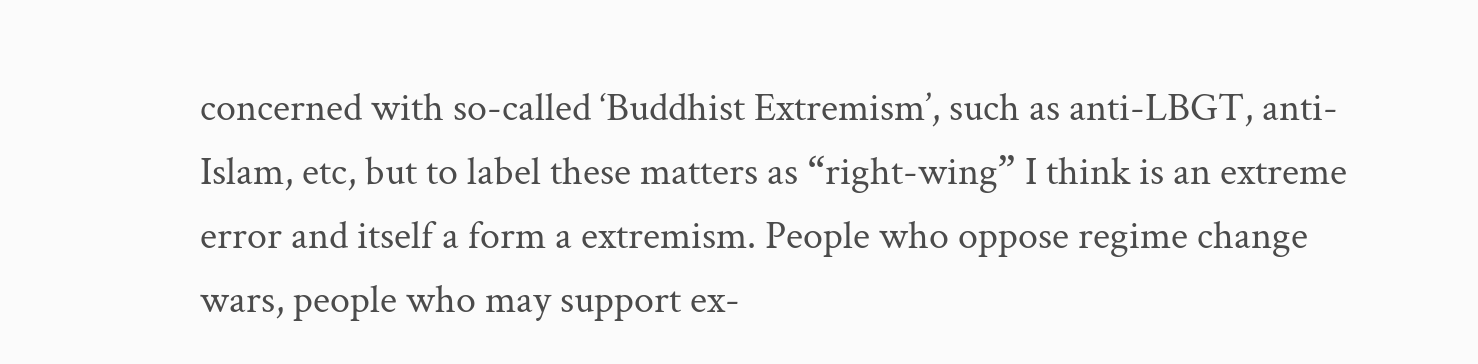concerned with so-called ‘Buddhist Extremism’, such as anti-LBGT, anti-Islam, etc, but to label these matters as “right-wing” I think is an extreme error and itself a form a extremism. People who oppose regime change wars, people who may support ex-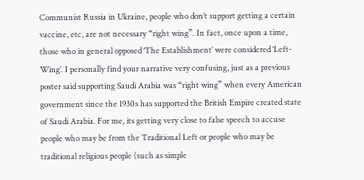Communist Russia in Ukraine, people who don’t support getting a certain vaccine, etc, are not necessary “right wing”. In fact, once upon a time, those who in general opposed ‘The Establishment’ were considered ‘Left-Wing’. I personally find your narrative very confusing, just as a previous poster said supporting Saudi Arabia was “right wing” when every American government since the 1930s has supported the British Empire created state of Saudi Arabia. For me, its getting very close to false speech to accuse people who may be from the Traditional Left or people who may be traditional religious people (such as simple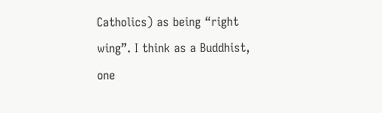Catholics) as being “right wing”. I think as a Buddhist, one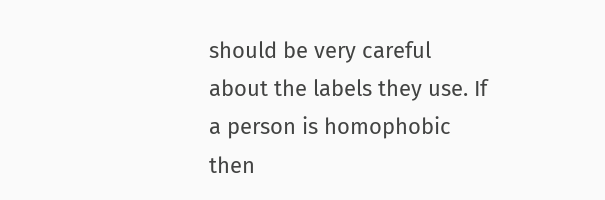should be very careful about the labels they use. If a person is homophobic then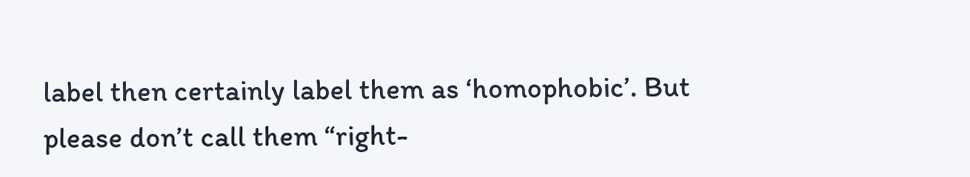label then certainly label them as ‘homophobic’. But please don’t call them “right-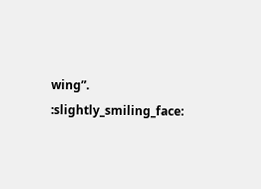wing”. :slightly_smiling_face: